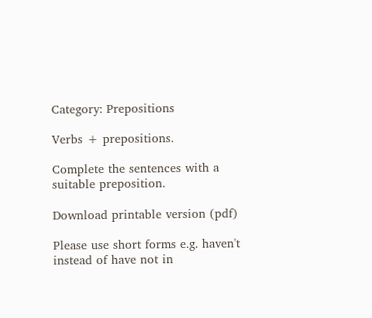Category: Prepositions

Verbs + prepositions.

Complete the sentences with a suitable preposition.

Download printable version (pdf)

Please use short forms e.g. haven't instead of have not in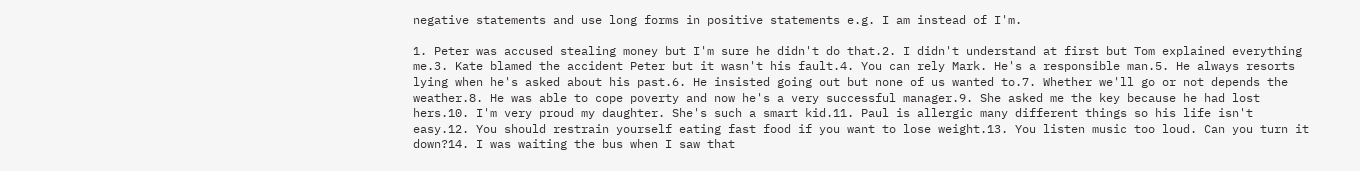negative statements and use long forms in positive statements e.g. I am instead of I'm.

1. Peter was accused stealing money but I'm sure he didn't do that.2. I didn't understand at first but Tom explained everything me.3. Kate blamed the accident Peter but it wasn't his fault.4. You can rely Mark. He's a responsible man.5. He always resorts lying when he's asked about his past.6. He insisted going out but none of us wanted to.7. Whether we'll go or not depends the weather.8. He was able to cope poverty and now he's a very successful manager.9. She asked me the key because he had lost hers.10. I'm very proud my daughter. She's such a smart kid.11. Paul is allergic many different things so his life isn't easy.12. You should restrain yourself eating fast food if you want to lose weight.13. You listen music too loud. Can you turn it down?14. I was waiting the bus when I saw that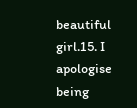beautiful girl.15. I apologise being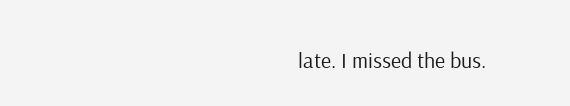late. I missed the bus.